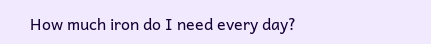How much iron do I need every day?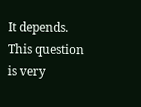It depends. This question is very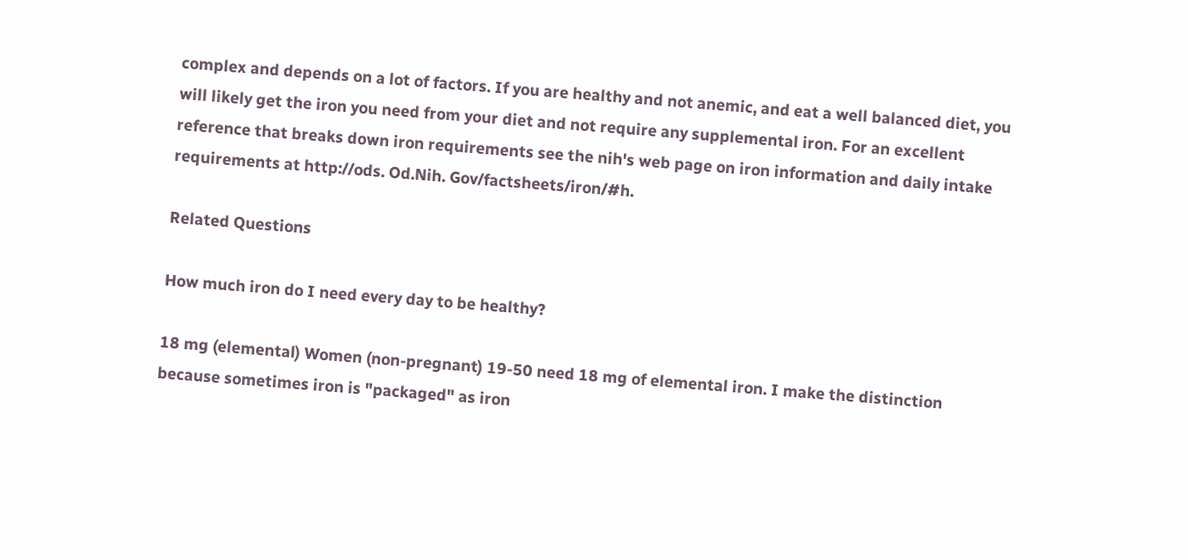complex and depends on a lot of factors. If you are healthy and not anemic, and eat a well balanced diet, you will likely get the iron you need from your diet and not require any supplemental iron. For an excellent reference that breaks down iron requirements see the nih's web page on iron information and daily intake requirements at http://ods. Od.Nih. Gov/factsheets/iron/#h.

Related Questions

How much iron do I need every day to be healthy?

18 mg (elemental) Women (non-pregnant) 19-50 need 18 mg of elemental iron. I make the distinction because sometimes iron is "packaged" as iron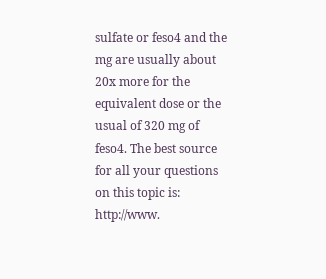sulfate or feso4 and the mg are usually about 20x more for the equivalent dose or the usual of 320 mg of feso4. The best source for all your questions on this topic is: http://www.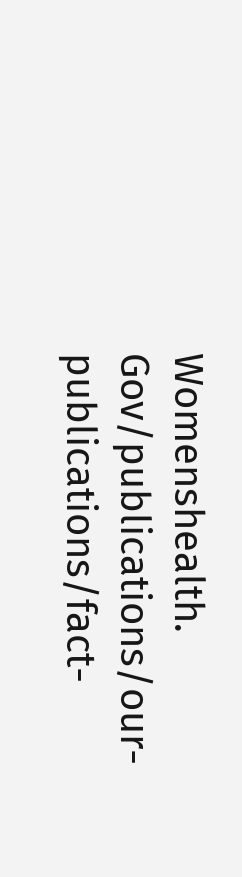Womenshealth. Gov/publications/our-publications/fact-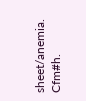sheet/anemia. Cfm#h.